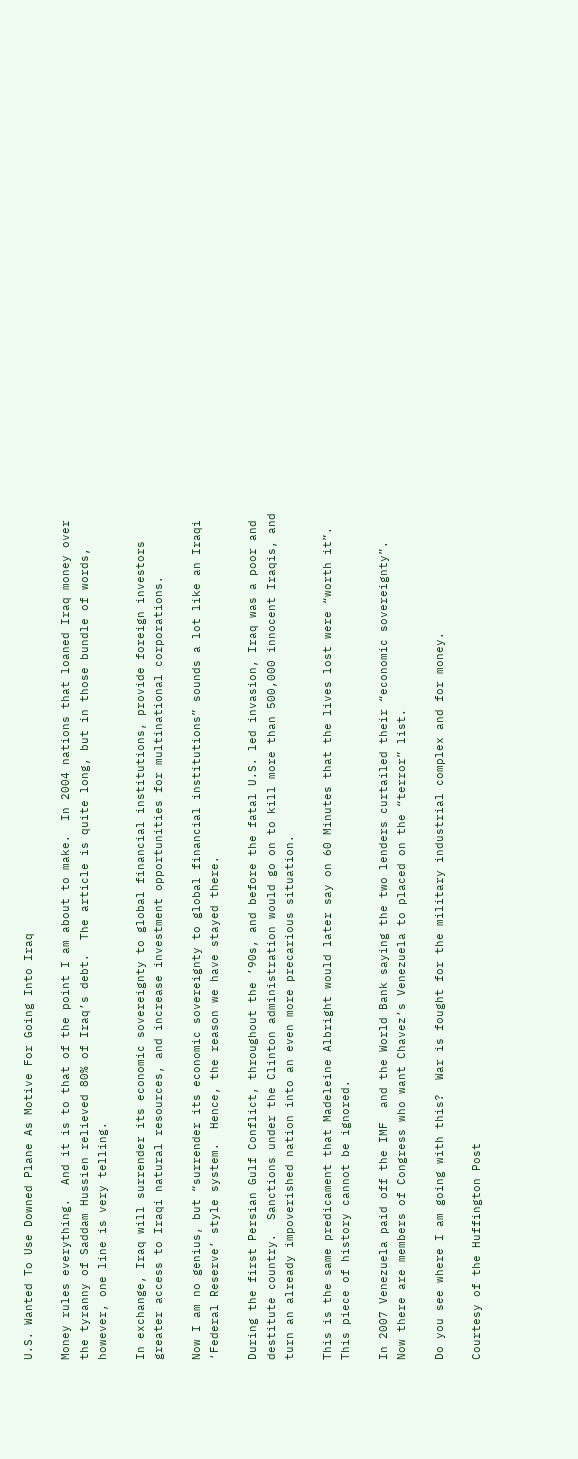U.S. Wanted To Use Downed Plane As Motive For Going Into Iraq

Money rules everything.  And it is to that of the point I am about to make.  In 2004 nations that loaned Iraq money over the tyranny of Saddam Hussien relieved 80% of Iraq’s debt.  The article is quite long, but in those bundle of words, however, one line is very telling.

In exchange, Iraq will surrender its economic sovereignty to global financial institutions, provide foreign investors greater access to Iraqi natural resources, and increase investment opportunities for multinational corporations.

Now I am no genius, but “surrender its economic sovereignty to global financial institutions” sounds a lot like an Iraqi ‘Federal Reserve’ style system.  Hence, the reason we have stayed there.

During the first Persian Gulf Conflict, throughout the ’90s, and before the fatal U.S. led invasion, Iraq was a poor and destitute country.  Sanctions under the Clinton administration would go on to kill more than 500,000 innocent Iraqis, and turn an already impoverished nation into an even more precarious situation.

This is the same predicament that Madeleine Albright would later say on 60 Minutes that the lives lost were “worth it”.  This piece of history cannot be ignored.

In 2007 Venezuela paid off the IMF  and the World Bank saying the two lenders curtailed their “economic sovereignty”.  Now there are members of Congress who want Chavez’s Venezuela to placed on the “terror” list.

Do you see where I am going with this?  War is fought for the military industrial complex and for money.

Courtesy of the Huffington Post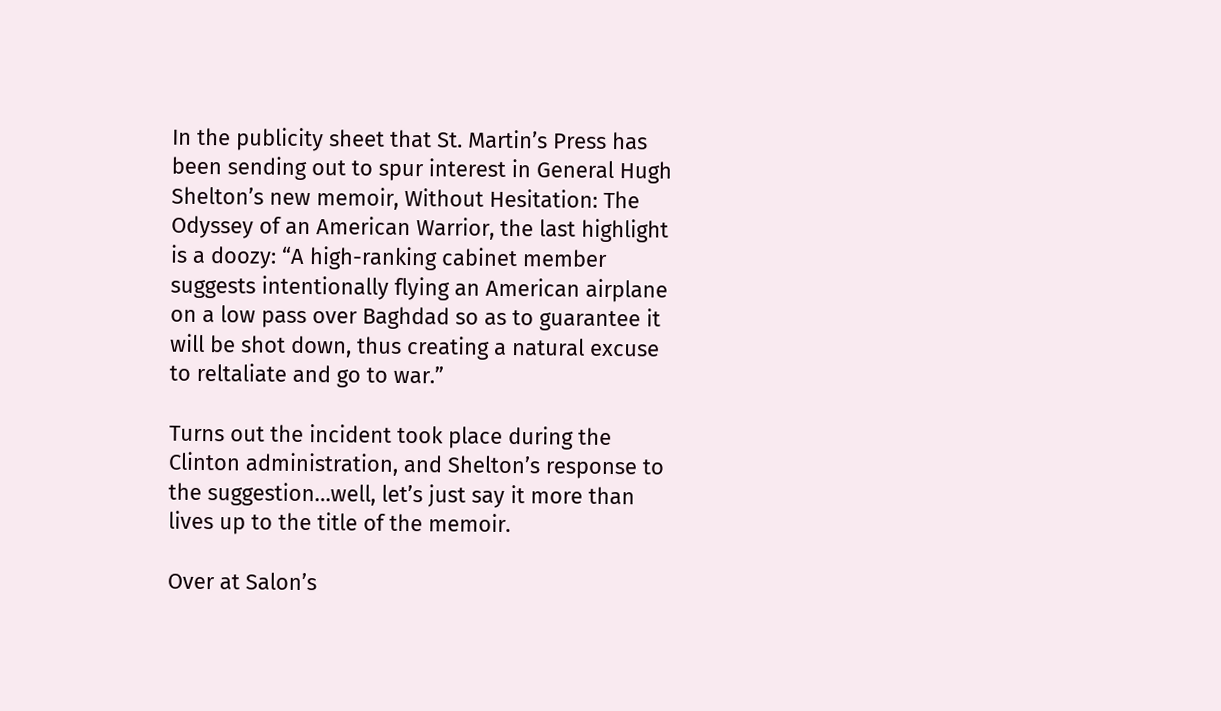In the publicity sheet that St. Martin’s Press has been sending out to spur interest in General Hugh Shelton’s new memoir, Without Hesitation: The Odyssey of an American Warrior, the last highlight is a doozy: “A high-ranking cabinet member suggests intentionally flying an American airplane on a low pass over Baghdad so as to guarantee it will be shot down, thus creating a natural excuse to reltaliate and go to war.”

Turns out the incident took place during the Clinton administration, and Shelton’s response to the suggestion…well, let’s just say it more than lives up to the title of the memoir.

Over at Salon’s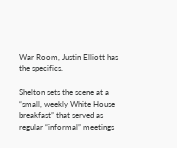War Room, Justin Elliott has the specifics.

Shelton sets the scene at a “small, weekly White House breakfast” that served as regular “informal” meetings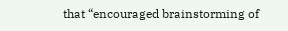that “encouraged brainstorming of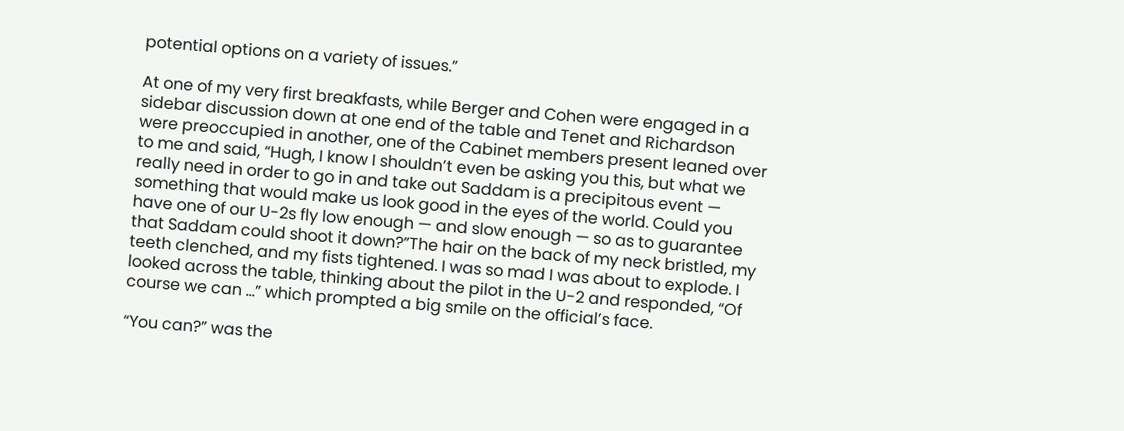potential options on a variety of issues.”

At one of my very first breakfasts, while Berger and Cohen were engaged in a sidebar discussion down at one end of the table and Tenet and Richardson were preoccupied in another, one of the Cabinet members present leaned over to me and said, “Hugh, I know I shouldn’t even be asking you this, but what we really need in order to go in and take out Saddam is a precipitous event — something that would make us look good in the eyes of the world. Could you have one of our U-2s fly low enough — and slow enough — so as to guarantee that Saddam could shoot it down?”The hair on the back of my neck bristled, my teeth clenched, and my fists tightened. I was so mad I was about to explode. I looked across the table, thinking about the pilot in the U-2 and responded, “Of course we can …” which prompted a big smile on the official’s face.

“You can?” was the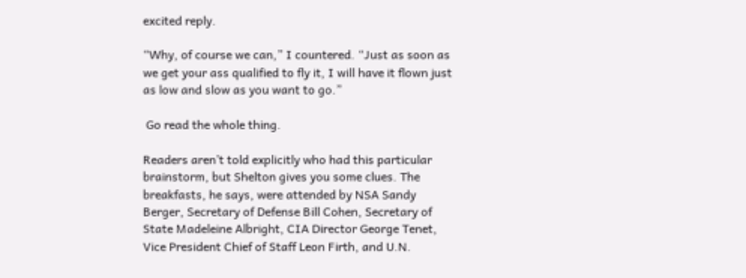excited reply.

“Why, of course we can,” I countered. “Just as soon as we get your ass qualified to fly it, I will have it flown just as low and slow as you want to go.”

 Go read the whole thing.

Readers aren’t told explicitly who had this particular brainstorm, but Shelton gives you some clues. The breakfasts, he says, were attended by NSA Sandy Berger, Secretary of Defense Bill Cohen, Secretary of State Madeleine Albright, CIA Director George Tenet, Vice President Chief of Staff Leon Firth, and U.N.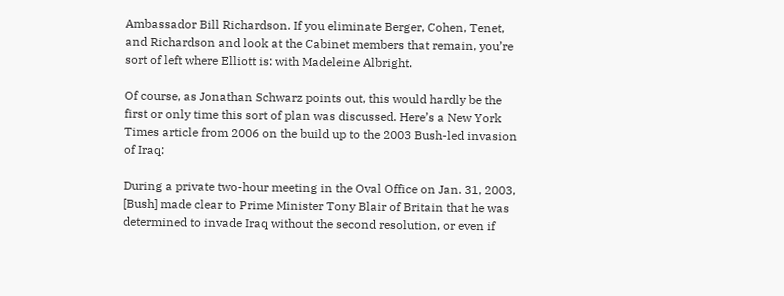Ambassador Bill Richardson. If you eliminate Berger, Cohen, Tenet, and Richardson and look at the Cabinet members that remain, you’re sort of left where Elliott is: with Madeleine Albright.

Of course, as Jonathan Schwarz points out, this would hardly be the first or only time this sort of plan was discussed. Here’s a New York Times article from 2006 on the build up to the 2003 Bush-led invasion of Iraq:

During a private two-hour meeting in the Oval Office on Jan. 31, 2003, [Bush] made clear to Prime Minister Tony Blair of Britain that he was determined to invade Iraq without the second resolution, or even if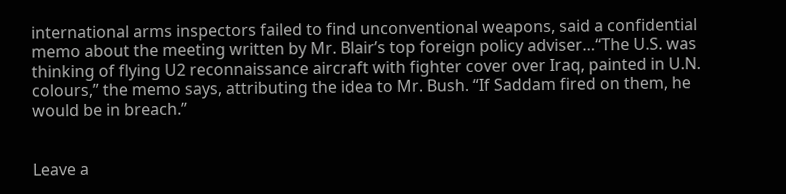international arms inspectors failed to find unconventional weapons, said a confidential memo about the meeting written by Mr. Blair’s top foreign policy adviser…“The U.S. was thinking of flying U2 reconnaissance aircraft with fighter cover over Iraq, painted in U.N. colours,” the memo says, attributing the idea to Mr. Bush. “If Saddam fired on them, he would be in breach.”


Leave a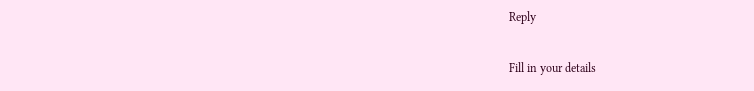Reply

Fill in your details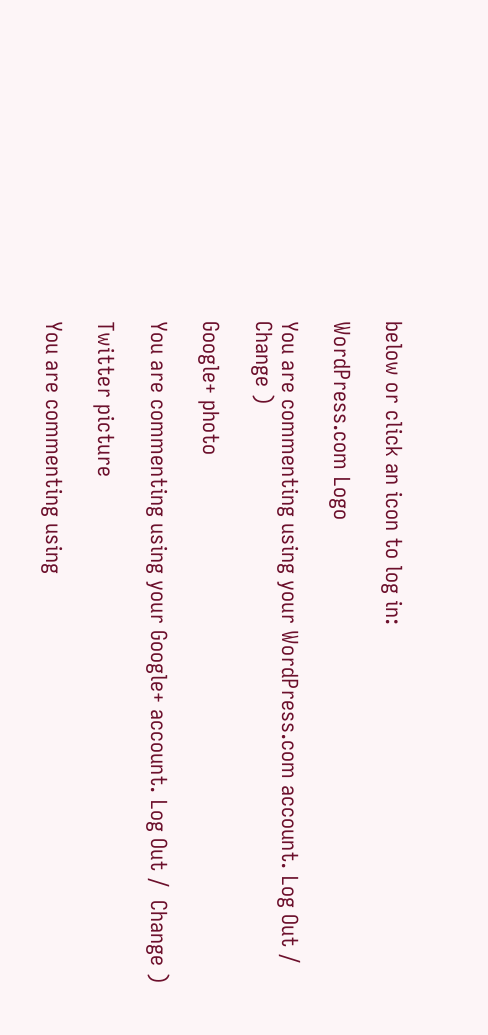below or click an icon to log in:

WordPress.com Logo

You are commenting using your WordPress.com account. Log Out /  Change )

Google+ photo

You are commenting using your Google+ account. Log Out /  Change )

Twitter picture

You are commenting using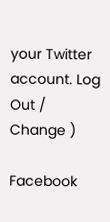your Twitter account. Log Out /  Change )

Facebook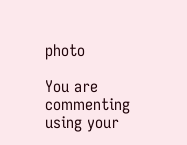photo

You are commenting using your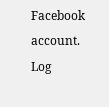Facebook account. Log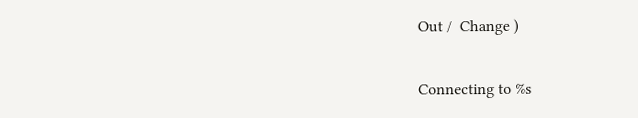Out /  Change )


Connecting to %s